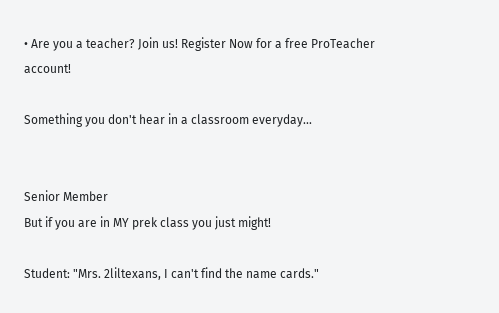• Are you a teacher? Join us! Register Now for a free ProTeacher account!

Something you don't hear in a classroom everyday...


Senior Member
But if you are in MY prek class you just might!

Student: "Mrs. 2liltexans, I can't find the name cards."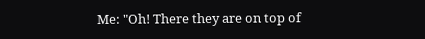Me: "Oh! There they are on top of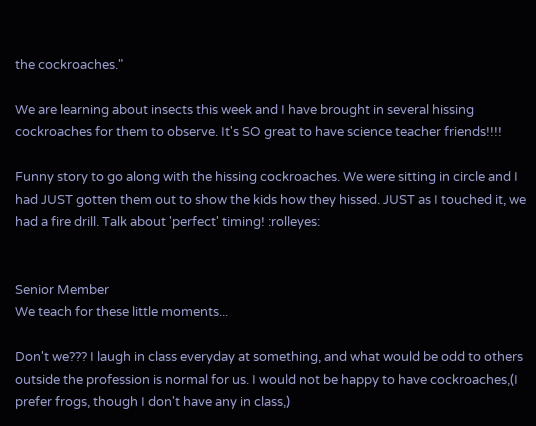the cockroaches."

We are learning about insects this week and I have brought in several hissing cockroaches for them to observe. It's SO great to have science teacher friends!!!!

Funny story to go along with the hissing cockroaches. We were sitting in circle and I had JUST gotten them out to show the kids how they hissed. JUST as I touched it, we had a fire drill. Talk about 'perfect' timing! :rolleyes:


Senior Member
We teach for these little moments...

Don't we??? I laugh in class everyday at something, and what would be odd to others outside the profession is normal for us. I would not be happy to have cockroaches,(I prefer frogs, though I don't have any in class,)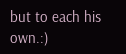but to each his own.:)